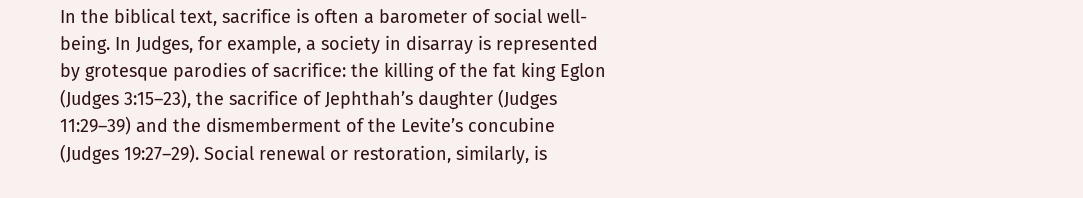In the biblical text, sacrifice is often a barometer of social well-being. In Judges, for example, a society in disarray is represented by grotesque parodies of sacrifice: the killing of the fat king Eglon (Judges 3:15–23), the sacrifice of Jephthah’s daughter (Judges 11:29–39) and the dismemberment of the Levite’s concubine (Judges 19:27–29). Social renewal or restoration, similarly, is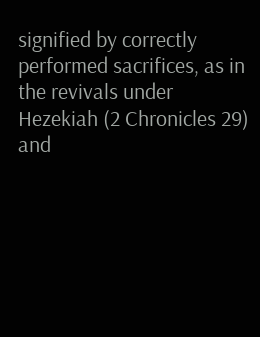signified by correctly performed sacrifices, as in the revivals under Hezekiah (2 Chronicles 29) and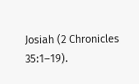Josiah (2 Chronicles 35:1–19).